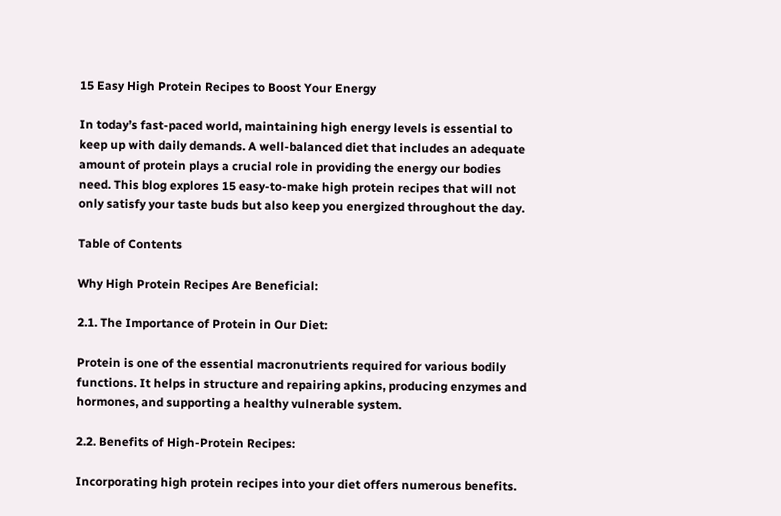15 Easy High Protein Recipes to Boost Your Energy

In today’s fast-paced world, maintaining high energy levels is essential to keep up with daily demands. A well-balanced diet that includes an adequate amount of protein plays a crucial role in providing the energy our bodies need. This blog explores 15 easy-to-make high protein recipes that will not only satisfy your taste buds but also keep you energized throughout the day.

Table of Contents

Why High Protein Recipes Are Beneficial:

2.1. The Importance of Protein in Our Diet:

Protein is one of the essential macronutrients required for various bodily functions. It helps in structure and repairing apkins, producing enzymes and hormones, and supporting a healthy vulnerable system.

2.2. Benefits of High-Protein Recipes:

Incorporating high protein recipes into your diet offers numerous benefits.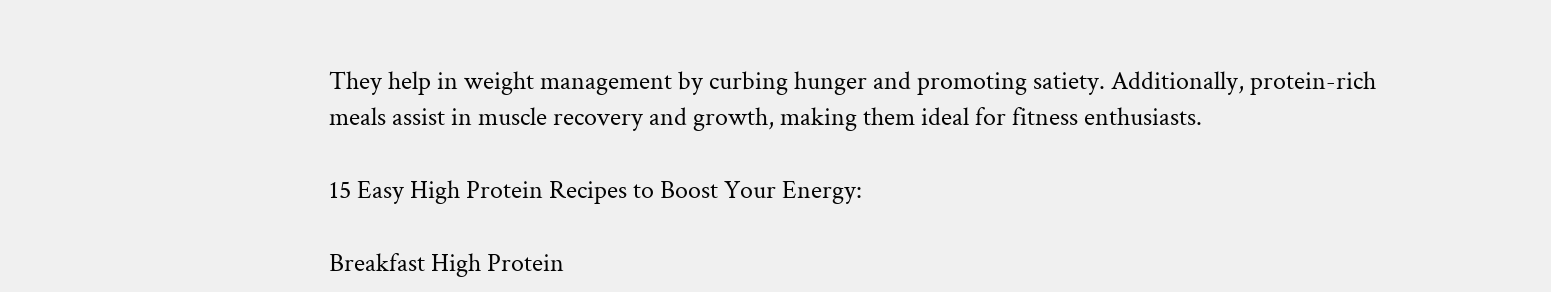They help in weight management by curbing hunger and promoting satiety. Additionally, protein-rich meals assist in muscle recovery and growth, making them ideal for fitness enthusiasts.

15 Easy High Protein Recipes to Boost Your Energy:

Breakfast High Protein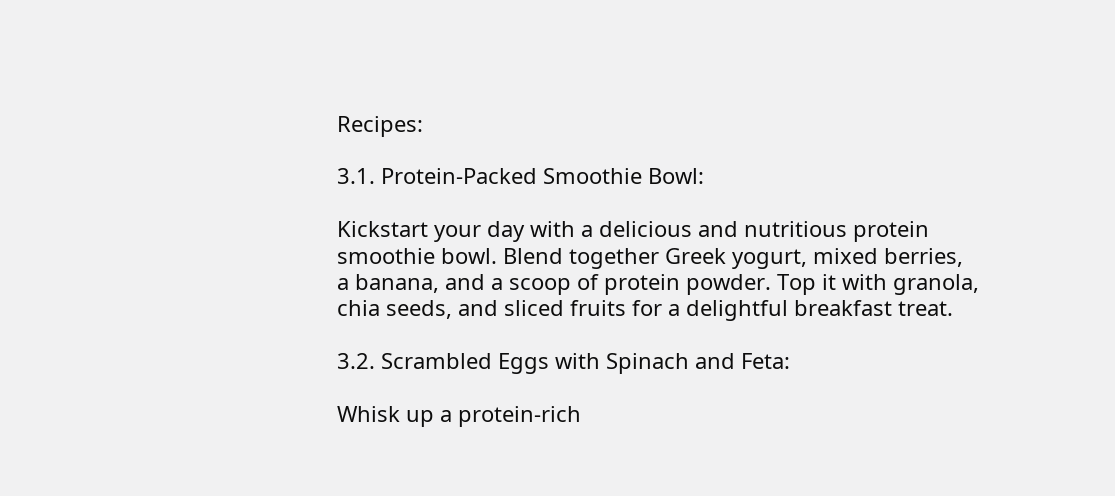Recipes:

3.1. Protein-Packed Smoothie Bowl:

Kickstart your day with a delicious and nutritious protein smoothie bowl. Blend together Greek yogurt, mixed berries, a banana, and a scoop of protein powder. Top it with granola, chia seeds, and sliced fruits for a delightful breakfast treat.

3.2. Scrambled Eggs with Spinach and Feta:

Whisk up a protein-rich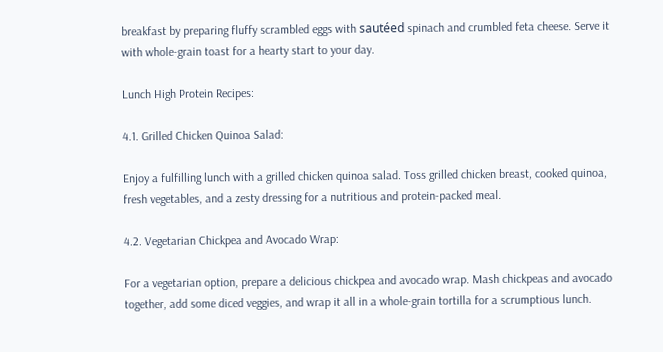breakfast by preparing fluffy scrambled eggs with sautéed spinach and crumbled feta cheese. Serve it with whole-grain toast for a hearty start to your day.

Lunch High Protein Recipes:

4.1. Grilled Chicken Quinoa Salad:

Enjoy a fulfilling lunch with a grilled chicken quinoa salad. Toss grilled chicken breast, cooked quinoa, fresh vegetables, and a zesty dressing for a nutritious and protein-packed meal.

4.2. Vegetarian Chickpea and Avocado Wrap:

For a vegetarian option, prepare a delicious chickpea and avocado wrap. Mash chickpeas and avocado together, add some diced veggies, and wrap it all in a whole-grain tortilla for a scrumptious lunch.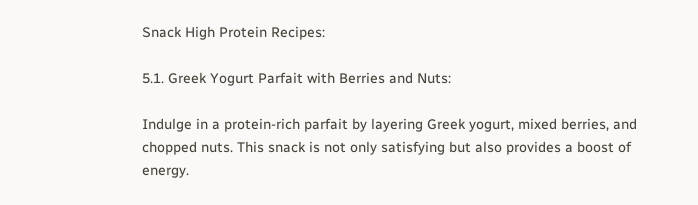Snack High Protein Recipes:

5.1. Greek Yogurt Parfait with Berries and Nuts:

Indulge in a protein-rich parfait by layering Greek yogurt, mixed berries, and chopped nuts. This snack is not only satisfying but also provides a boost of energy.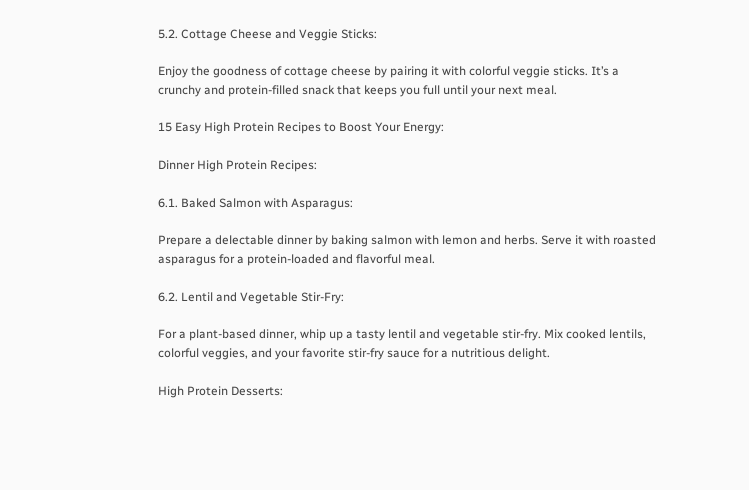5.2. Cottage Cheese and Veggie Sticks:

Enjoy the goodness of cottage cheese by pairing it with colorful veggie sticks. It’s a crunchy and protein-filled snack that keeps you full until your next meal.

15 Easy High Protein Recipes to Boost Your Energy:

Dinner High Protein Recipes:

6.1. Baked Salmon with Asparagus:

Prepare a delectable dinner by baking salmon with lemon and herbs. Serve it with roasted asparagus for a protein-loaded and flavorful meal.

6.2. Lentil and Vegetable Stir-Fry:

For a plant-based dinner, whip up a tasty lentil and vegetable stir-fry. Mix cooked lentils, colorful veggies, and your favorite stir-fry sauce for a nutritious delight.

High Protein Desserts: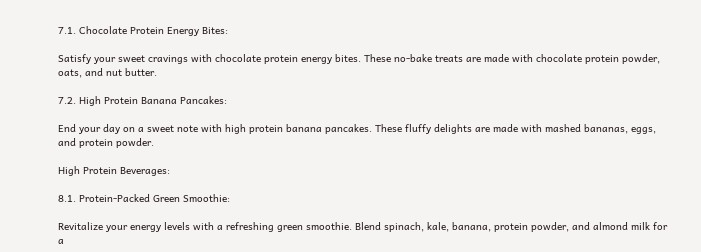7.1. Chocolate Protein Energy Bites:

Satisfy your sweet cravings with chocolate protein energy bites. These no-bake treats are made with chocolate protein powder, oats, and nut butter.

7.2. High Protein Banana Pancakes:

End your day on a sweet note with high protein banana pancakes. These fluffy delights are made with mashed bananas, eggs, and protein powder.

High Protein Beverages:

8.1. Protein-Packed Green Smoothie:

Revitalize your energy levels with a refreshing green smoothie. Blend spinach, kale, banana, protein powder, and almond milk for a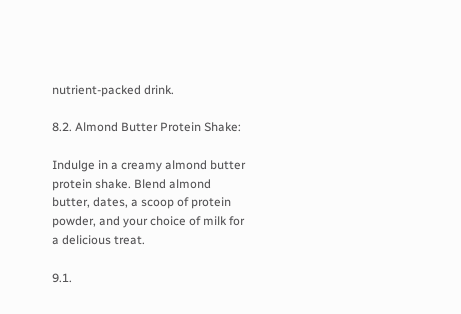nutrient-packed drink.

8.2. Almond Butter Protein Shake:

Indulge in a creamy almond butter protein shake. Blend almond butter, dates, a scoop of protein powder, and your choice of milk for a delicious treat.

9.1.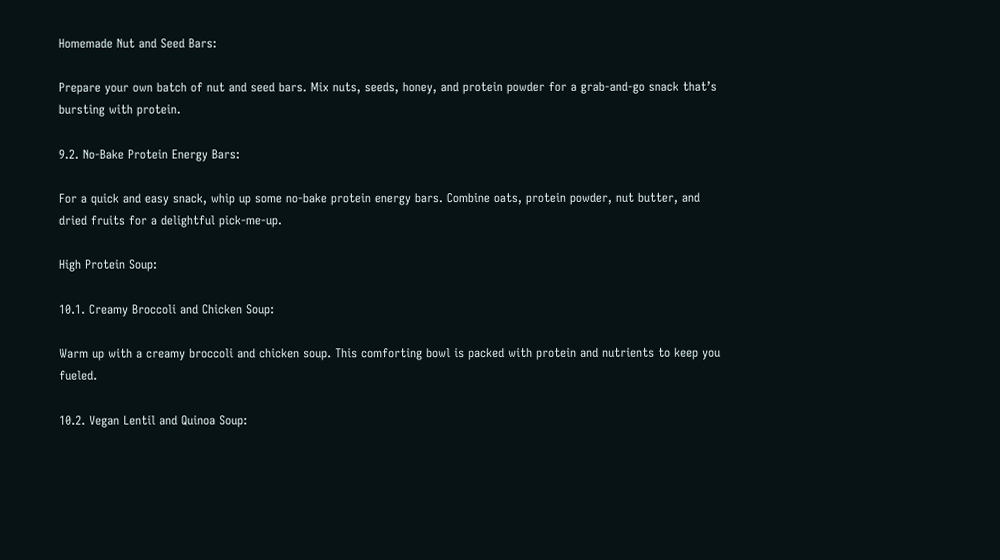Homemade Nut and Seed Bars:

Prepare your own batch of nut and seed bars. Mix nuts, seeds, honey, and protein powder for a grab-and-go snack that’s bursting with protein.

9.2. No-Bake Protein Energy Bars:

For a quick and easy snack, whip up some no-bake protein energy bars. Combine oats, protein powder, nut butter, and dried fruits for a delightful pick-me-up.

High Protein Soup:

10.1. Creamy Broccoli and Chicken Soup:

Warm up with a creamy broccoli and chicken soup. This comforting bowl is packed with protein and nutrients to keep you fueled.

10.2. Vegan Lentil and Quinoa Soup: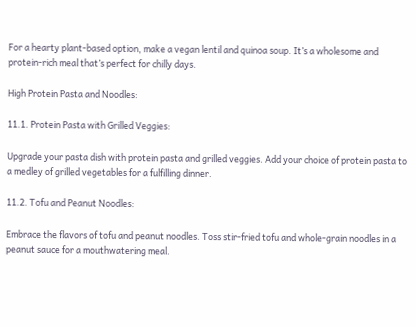For a hearty plant-based option, make a vegan lentil and quinoa soup. It’s a wholesome and protein-rich meal that’s perfect for chilly days.

High Protein Pasta and Noodles:

11.1. Protein Pasta with Grilled Veggies:

Upgrade your pasta dish with protein pasta and grilled veggies. Add your choice of protein pasta to a medley of grilled vegetables for a fulfilling dinner.

11.2. Tofu and Peanut Noodles:

Embrace the flavors of tofu and peanut noodles. Toss stir-fried tofu and whole-grain noodles in a peanut sauce for a mouthwatering meal.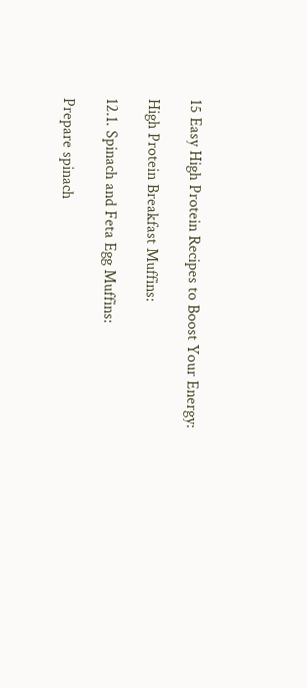15 Easy High Protein Recipes to Boost Your Energy:

High Protein Breakfast Muffins:

12.1. Spinach and Feta Egg Muffins:

Prepare spinach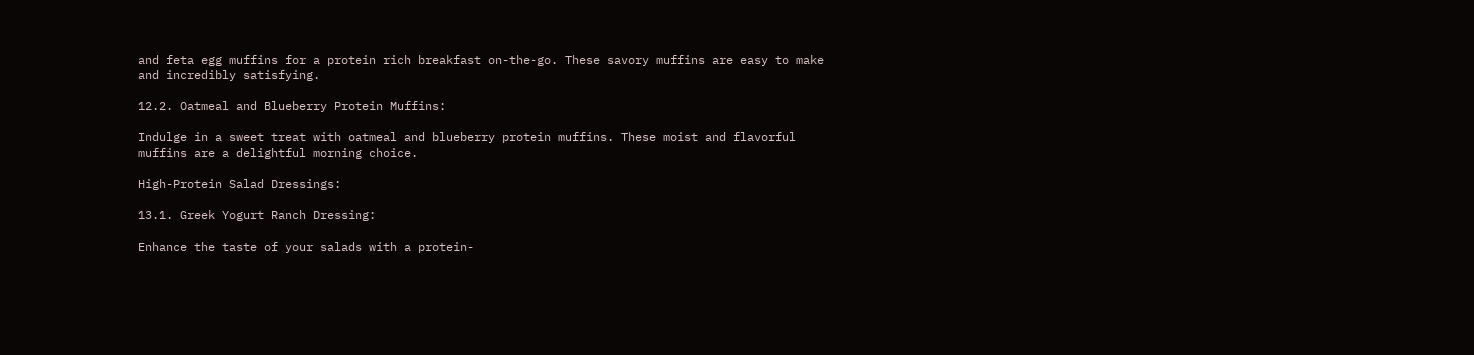and feta egg muffins for a protein rich breakfast on-the-go. These savory muffins are easy to make and incredibly satisfying.

12.2. Oatmeal and Blueberry Protein Muffins:

Indulge in a sweet treat with oatmeal and blueberry protein muffins. These moist and flavorful muffins are a delightful morning choice.

High-Protein Salad Dressings:

13.1. Greek Yogurt Ranch Dressing:

Enhance the taste of your salads with a protein-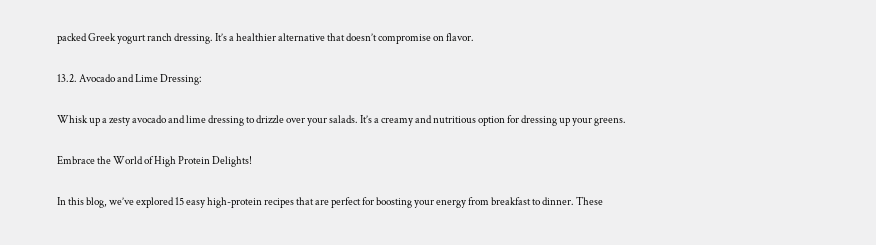packed Greek yogurt ranch dressing. It’s a healthier alternative that doesn’t compromise on flavor.

13.2. Avocado and Lime Dressing:

Whisk up a zesty avocado and lime dressing to drizzle over your salads. It’s a creamy and nutritious option for dressing up your greens.

Embrace the World of High Protein Delights!

In this blog, we’ve explored 15 easy high-protein recipes that are perfect for boosting your energy from breakfast to dinner. These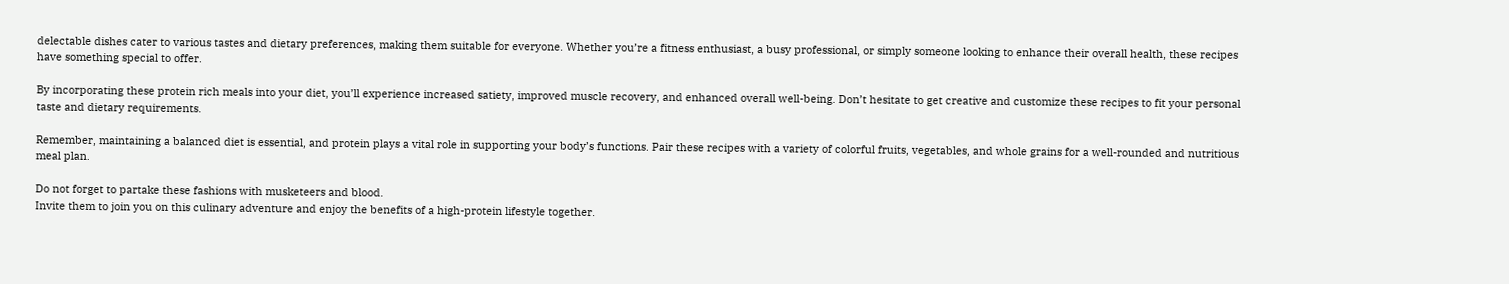delectable dishes cater to various tastes and dietary preferences, making them suitable for everyone. Whether you’re a fitness enthusiast, a busy professional, or simply someone looking to enhance their overall health, these recipes have something special to offer.

By incorporating these protein rich meals into your diet, you’ll experience increased satiety, improved muscle recovery, and enhanced overall well-being. Don’t hesitate to get creative and customize these recipes to fit your personal taste and dietary requirements.

Remember, maintaining a balanced diet is essential, and protein plays a vital role in supporting your body’s functions. Pair these recipes with a variety of colorful fruits, vegetables, and whole grains for a well-rounded and nutritious meal plan.

Do not forget to partake these fashions with musketeers and blood.
Invite them to join you on this culinary adventure and enjoy the benefits of a high-protein lifestyle together.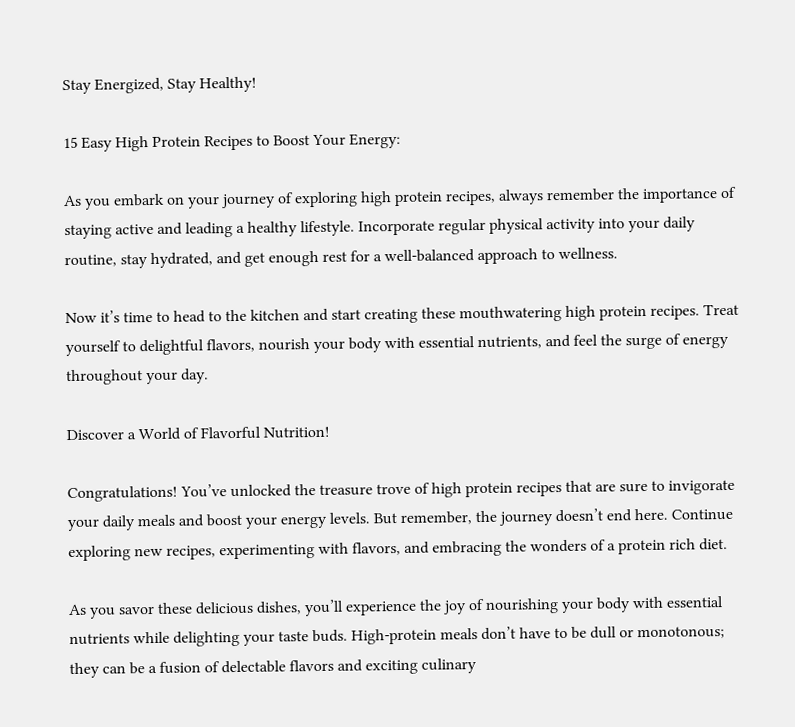Stay Energized, Stay Healthy!

15 Easy High Protein Recipes to Boost Your Energy:

As you embark on your journey of exploring high protein recipes, always remember the importance of staying active and leading a healthy lifestyle. Incorporate regular physical activity into your daily routine, stay hydrated, and get enough rest for a well-balanced approach to wellness.

Now it’s time to head to the kitchen and start creating these mouthwatering high protein recipes. Treat yourself to delightful flavors, nourish your body with essential nutrients, and feel the surge of energy throughout your day.

Discover a World of Flavorful Nutrition!

Congratulations! You’ve unlocked the treasure trove of high protein recipes that are sure to invigorate your daily meals and boost your energy levels. But remember, the journey doesn’t end here. Continue exploring new recipes, experimenting with flavors, and embracing the wonders of a protein rich diet.

As you savor these delicious dishes, you’ll experience the joy of nourishing your body with essential nutrients while delighting your taste buds. High-protein meals don’t have to be dull or monotonous; they can be a fusion of delectable flavors and exciting culinary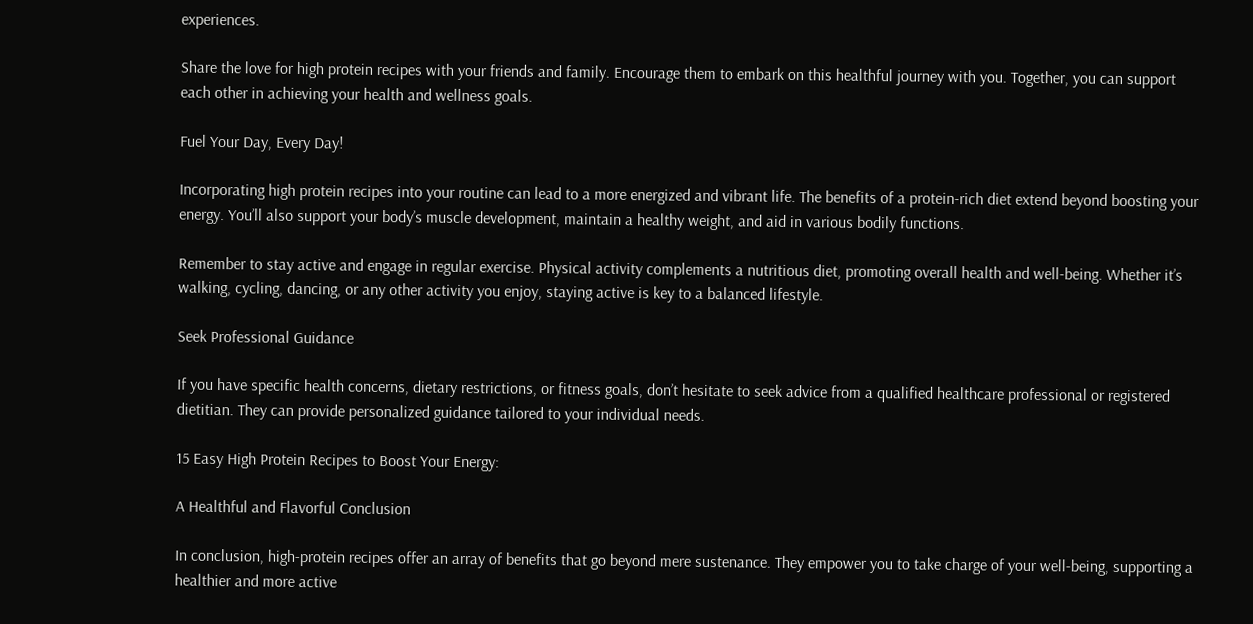experiences.

Share the love for high protein recipes with your friends and family. Encourage them to embark on this healthful journey with you. Together, you can support each other in achieving your health and wellness goals.

Fuel Your Day, Every Day!

Incorporating high protein recipes into your routine can lead to a more energized and vibrant life. The benefits of a protein-rich diet extend beyond boosting your energy. You’ll also support your body’s muscle development, maintain a healthy weight, and aid in various bodily functions.

Remember to stay active and engage in regular exercise. Physical activity complements a nutritious diet, promoting overall health and well-being. Whether it’s walking, cycling, dancing, or any other activity you enjoy, staying active is key to a balanced lifestyle.

Seek Professional Guidance

If you have specific health concerns, dietary restrictions, or fitness goals, don’t hesitate to seek advice from a qualified healthcare professional or registered dietitian. They can provide personalized guidance tailored to your individual needs.

15 Easy High Protein Recipes to Boost Your Energy:

A Healthful and Flavorful Conclusion

In conclusion, high-protein recipes offer an array of benefits that go beyond mere sustenance. They empower you to take charge of your well-being, supporting a healthier and more active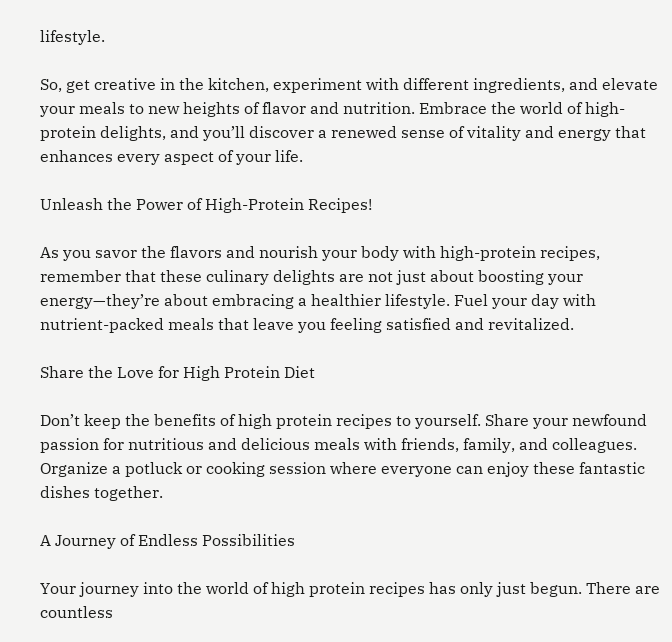lifestyle.

So, get creative in the kitchen, experiment with different ingredients, and elevate your meals to new heights of flavor and nutrition. Embrace the world of high-protein delights, and you’ll discover a renewed sense of vitality and energy that enhances every aspect of your life.

Unleash the Power of High-Protein Recipes!

As you savor the flavors and nourish your body with high-protein recipes, remember that these culinary delights are not just about boosting your energy—they’re about embracing a healthier lifestyle. Fuel your day with nutrient-packed meals that leave you feeling satisfied and revitalized.

Share the Love for High Protein Diet

Don’t keep the benefits of high protein recipes to yourself. Share your newfound passion for nutritious and delicious meals with friends, family, and colleagues. Organize a potluck or cooking session where everyone can enjoy these fantastic dishes together.

A Journey of Endless Possibilities

Your journey into the world of high protein recipes has only just begun. There are countless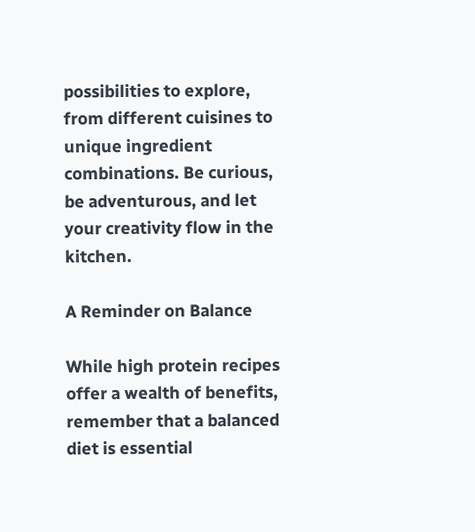possibilities to explore, from different cuisines to unique ingredient combinations. Be curious, be adventurous, and let your creativity flow in the kitchen.

A Reminder on Balance

While high protein recipes offer a wealth of benefits, remember that a balanced diet is essential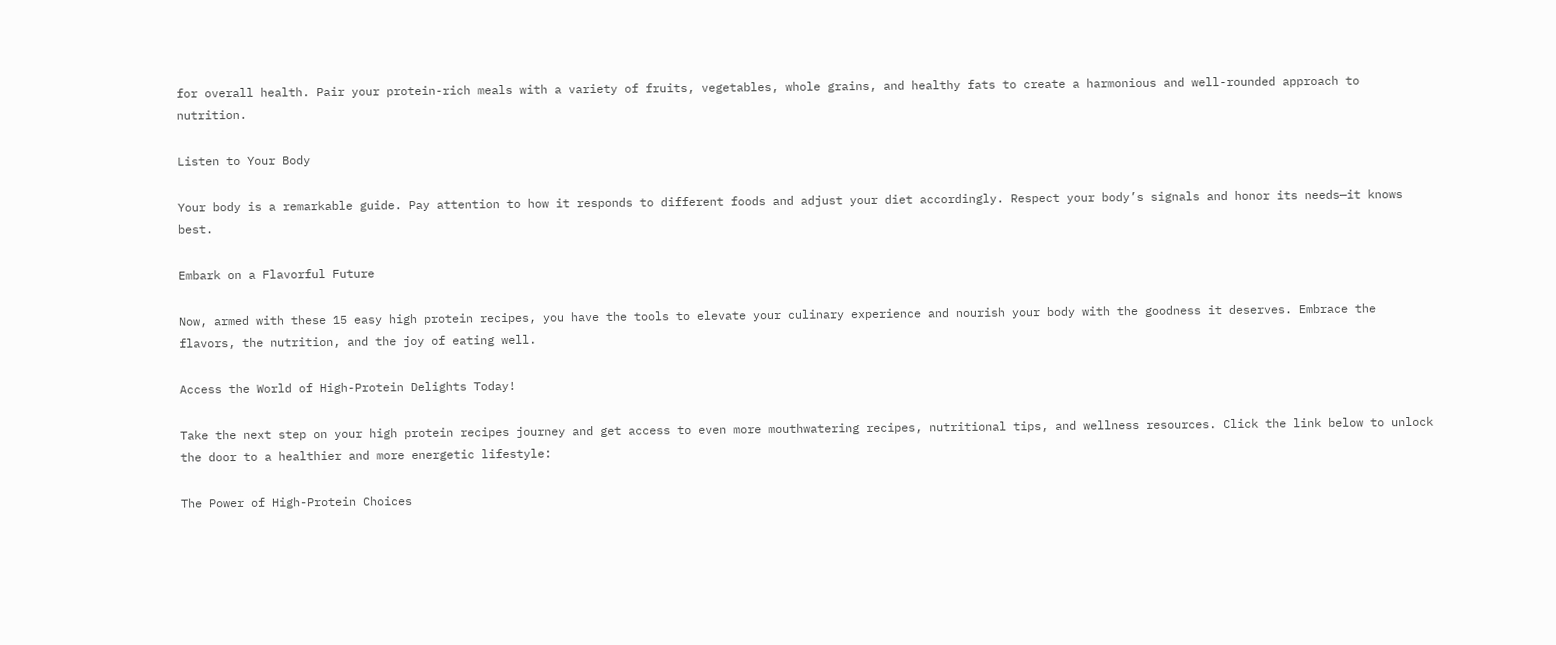for overall health. Pair your protein-rich meals with a variety of fruits, vegetables, whole grains, and healthy fats to create a harmonious and well-rounded approach to nutrition.

Listen to Your Body

Your body is a remarkable guide. Pay attention to how it responds to different foods and adjust your diet accordingly. Respect your body’s signals and honor its needs—it knows best.

Embark on a Flavorful Future

Now, armed with these 15 easy high protein recipes, you have the tools to elevate your culinary experience and nourish your body with the goodness it deserves. Embrace the flavors, the nutrition, and the joy of eating well.

Access the World of High-Protein Delights Today!

Take the next step on your high protein recipes journey and get access to even more mouthwatering recipes, nutritional tips, and wellness resources. Click the link below to unlock the door to a healthier and more energetic lifestyle:

The Power of High-Protein Choices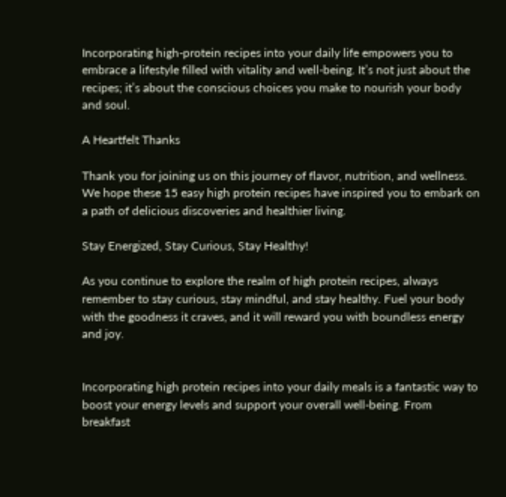Incorporating high-protein recipes into your daily life empowers you to embrace a lifestyle filled with vitality and well-being. It’s not just about the recipes; it’s about the conscious choices you make to nourish your body and soul.

A Heartfelt Thanks

Thank you for joining us on this journey of flavor, nutrition, and wellness. We hope these 15 easy high protein recipes have inspired you to embark on a path of delicious discoveries and healthier living.

Stay Energized, Stay Curious, Stay Healthy!

As you continue to explore the realm of high protein recipes, always remember to stay curious, stay mindful, and stay healthy. Fuel your body with the goodness it craves, and it will reward you with boundless energy and joy.


Incorporating high protein recipes into your daily meals is a fantastic way to boost your energy levels and support your overall well-being. From breakfast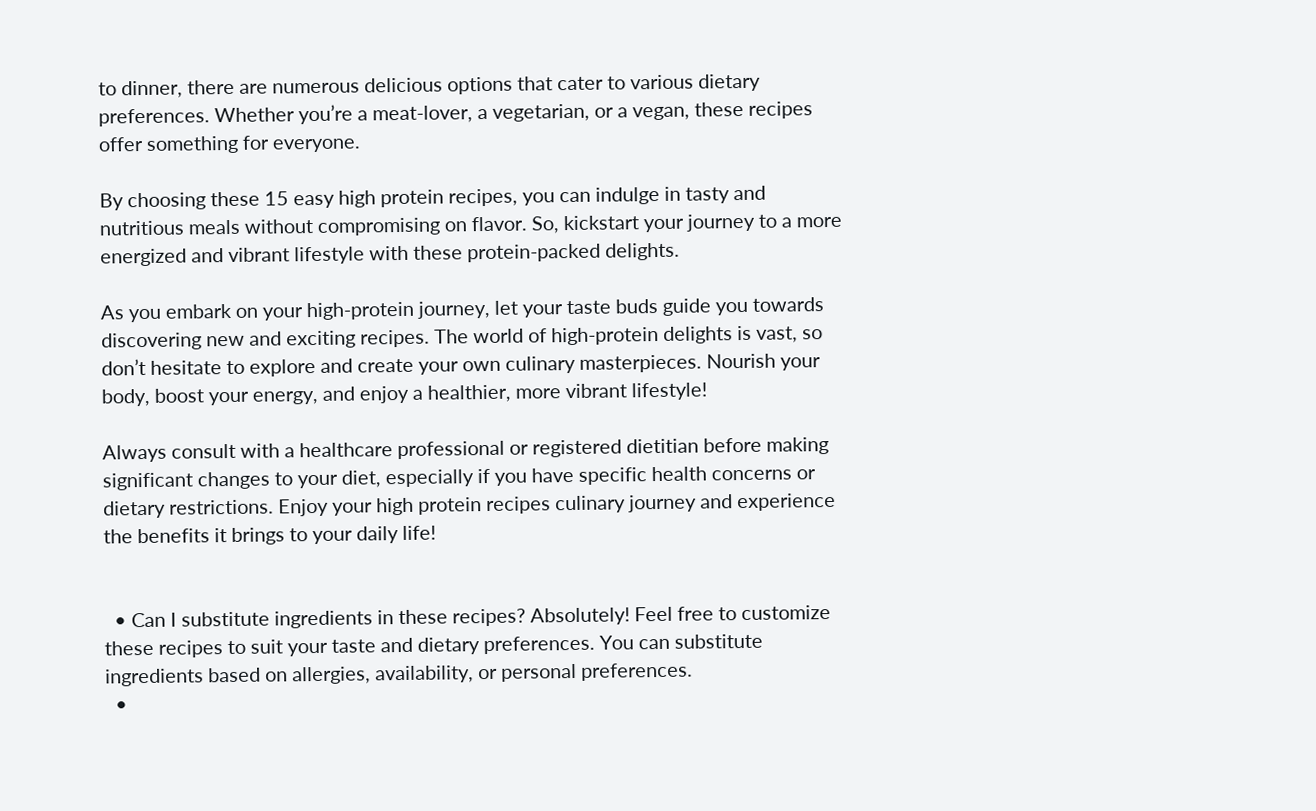to dinner, there are numerous delicious options that cater to various dietary preferences. Whether you’re a meat-lover, a vegetarian, or a vegan, these recipes offer something for everyone.

By choosing these 15 easy high protein recipes, you can indulge in tasty and nutritious meals without compromising on flavor. So, kickstart your journey to a more energized and vibrant lifestyle with these protein-packed delights.

As you embark on your high-protein journey, let your taste buds guide you towards discovering new and exciting recipes. The world of high-protein delights is vast, so don’t hesitate to explore and create your own culinary masterpieces. Nourish your body, boost your energy, and enjoy a healthier, more vibrant lifestyle!

Always consult with a healthcare professional or registered dietitian before making significant changes to your diet, especially if you have specific health concerns or dietary restrictions. Enjoy your high protein recipes culinary journey and experience the benefits it brings to your daily life!


  • Can I substitute ingredients in these recipes? Absolutely! Feel free to customize these recipes to suit your taste and dietary preferences. You can substitute ingredients based on allergies, availability, or personal preferences.
  •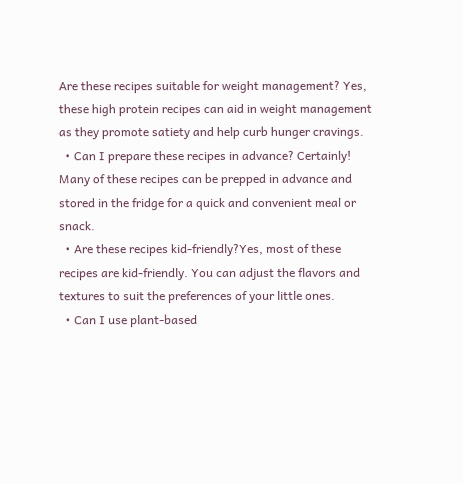Are these recipes suitable for weight management? Yes, these high protein recipes can aid in weight management as they promote satiety and help curb hunger cravings.
  • Can I prepare these recipes in advance? Certainly! Many of these recipes can be prepped in advance and stored in the fridge for a quick and convenient meal or snack.
  • Are these recipes kid-friendly?Yes, most of these recipes are kid-friendly. You can adjust the flavors and textures to suit the preferences of your little ones.
  • Can I use plant-based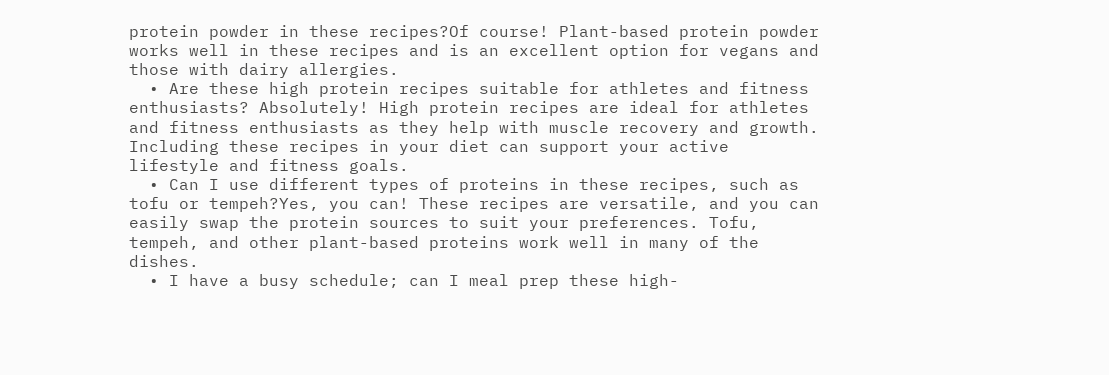protein powder in these recipes?Of course! Plant-based protein powder works well in these recipes and is an excellent option for vegans and those with dairy allergies.
  • Are these high protein recipes suitable for athletes and fitness enthusiasts? Absolutely! High protein recipes are ideal for athletes and fitness enthusiasts as they help with muscle recovery and growth. Including these recipes in your diet can support your active lifestyle and fitness goals.
  • Can I use different types of proteins in these recipes, such as tofu or tempeh?Yes, you can! These recipes are versatile, and you can easily swap the protein sources to suit your preferences. Tofu, tempeh, and other plant-based proteins work well in many of the dishes.
  • I have a busy schedule; can I meal prep these high-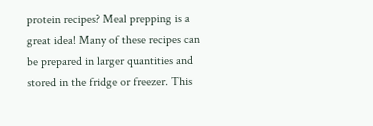protein recipes? Meal prepping is a great idea! Many of these recipes can be prepared in larger quantities and stored in the fridge or freezer. This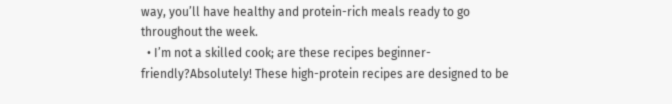way, you’ll have healthy and protein-rich meals ready to go throughout the week.
  • I’m not a skilled cook; are these recipes beginner-friendly?Absolutely! These high-protein recipes are designed to be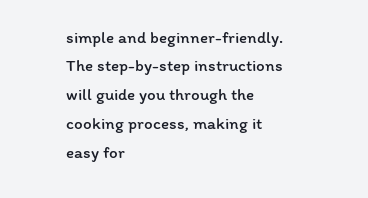simple and beginner-friendly. The step-by-step instructions will guide you through the cooking process, making it easy for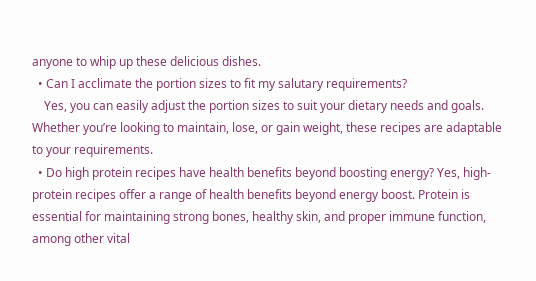anyone to whip up these delicious dishes.
  • Can I acclimate the portion sizes to fit my salutary requirements?
    Yes, you can easily adjust the portion sizes to suit your dietary needs and goals. Whether you’re looking to maintain, lose, or gain weight, these recipes are adaptable to your requirements.
  • Do high protein recipes have health benefits beyond boosting energy? Yes, high-protein recipes offer a range of health benefits beyond energy boost. Protein is essential for maintaining strong bones, healthy skin, and proper immune function, among other vital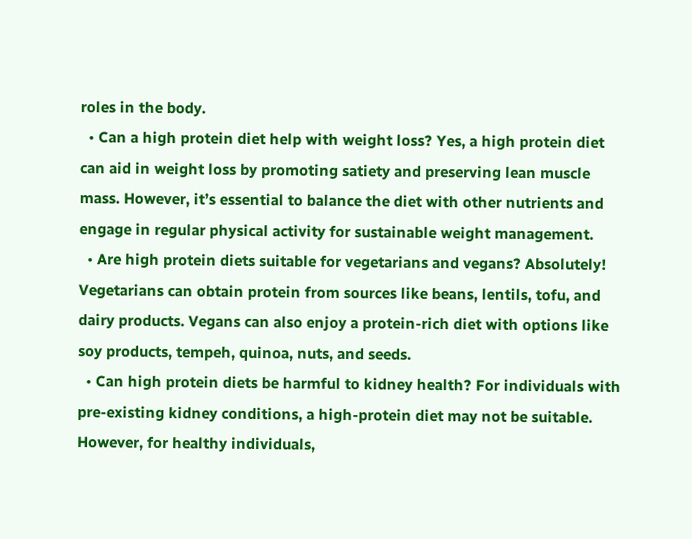roles in the body.
  • Can a high protein diet help with weight loss? Yes, a high protein diet can aid in weight loss by promoting satiety and preserving lean muscle mass. However, it’s essential to balance the diet with other nutrients and engage in regular physical activity for sustainable weight management.
  • Are high protein diets suitable for vegetarians and vegans? Absolutely! Vegetarians can obtain protein from sources like beans, lentils, tofu, and dairy products. Vegans can also enjoy a protein-rich diet with options like soy products, tempeh, quinoa, nuts, and seeds.
  • Can high protein diets be harmful to kidney health? For individuals with pre-existing kidney conditions, a high-protein diet may not be suitable. However, for healthy individuals,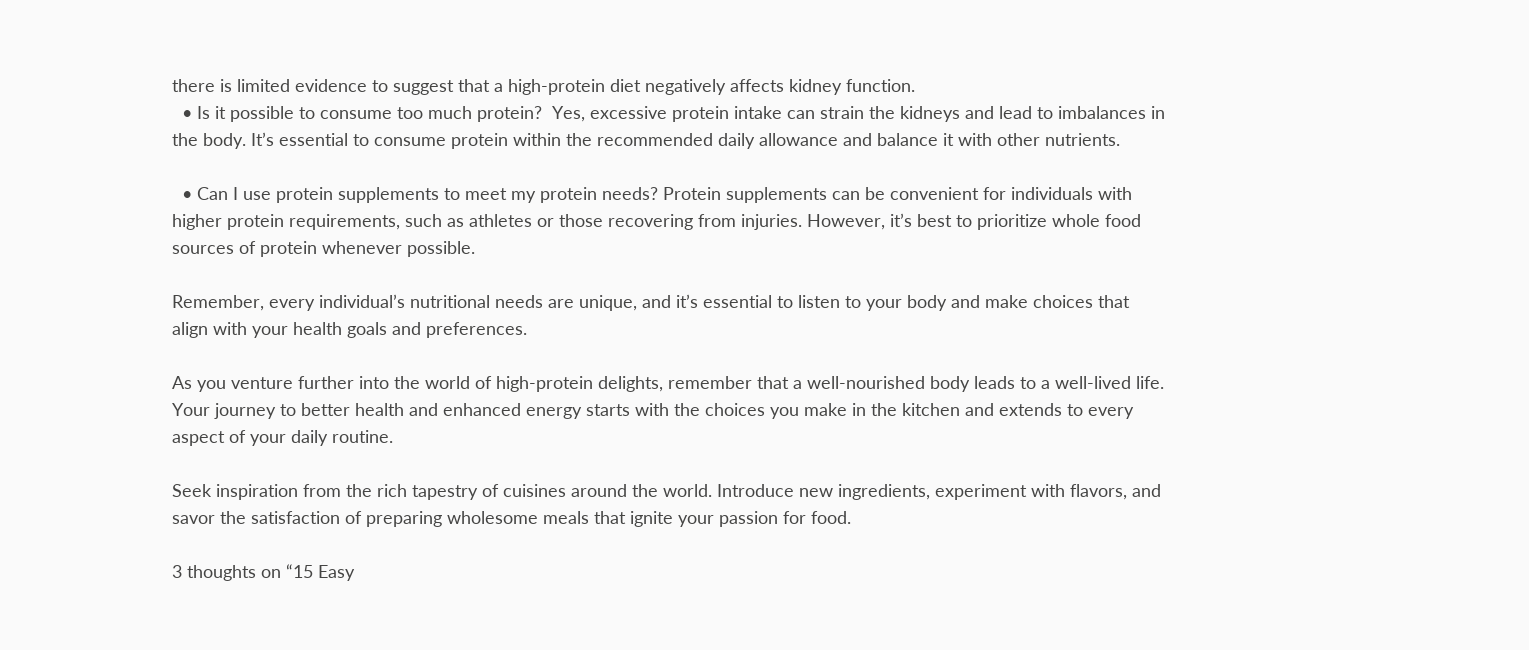there is limited evidence to suggest that a high-protein diet negatively affects kidney function.
  • Is it possible to consume too much protein?  Yes, excessive protein intake can strain the kidneys and lead to imbalances in the body. It’s essential to consume protein within the recommended daily allowance and balance it with other nutrients.

  • Can I use protein supplements to meet my protein needs? Protein supplements can be convenient for individuals with higher protein requirements, such as athletes or those recovering from injuries. However, it’s best to prioritize whole food sources of protein whenever possible.

Remember, every individual’s nutritional needs are unique, and it’s essential to listen to your body and make choices that align with your health goals and preferences.

As you venture further into the world of high-protein delights, remember that a well-nourished body leads to a well-lived life. Your journey to better health and enhanced energy starts with the choices you make in the kitchen and extends to every aspect of your daily routine.

Seek inspiration from the rich tapestry of cuisines around the world. Introduce new ingredients, experiment with flavors, and savor the satisfaction of preparing wholesome meals that ignite your passion for food.

3 thoughts on “15 Easy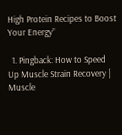High Protein Recipes to Boost Your Energy”

  1. Pingback: How to Speed Up Muscle Strain Recovery | Muscle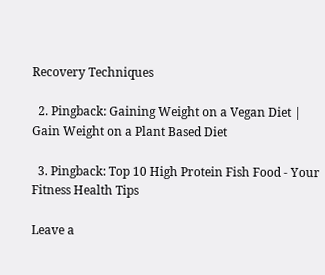Recovery Techniques

  2. Pingback: Gaining Weight on a Vegan Diet | Gain Weight on a Plant Based Diet

  3. Pingback: Top 10 High Protein Fish Food - Your Fitness Health Tips

Leave a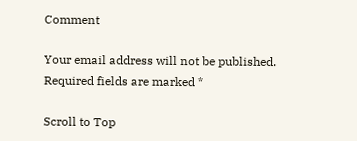Comment

Your email address will not be published. Required fields are marked *

Scroll to Top